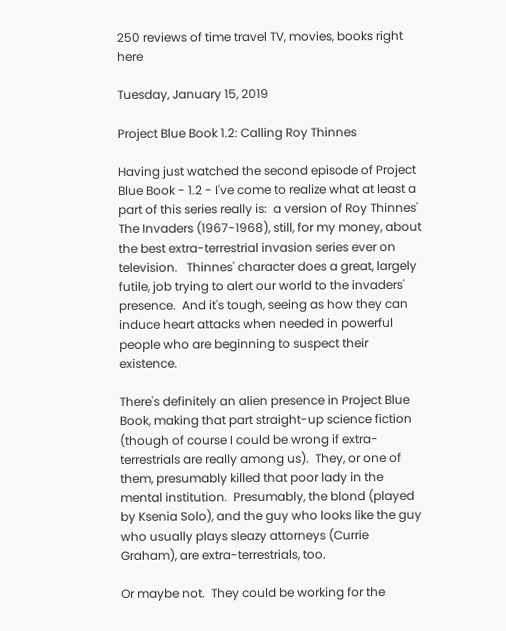250 reviews of time travel TV, movies, books right here

Tuesday, January 15, 2019

Project Blue Book 1.2: Calling Roy Thinnes

Having just watched the second episode of Project Blue Book - 1.2 - I've come to realize what at least a part of this series really is:  a version of Roy Thinnes' The Invaders (1967-1968), still, for my money, about the best extra-terrestrial invasion series ever on television.   Thinnes' character does a great, largely futile, job trying to alert our world to the invaders' presence.  And it's tough, seeing as how they can induce heart attacks when needed in powerful people who are beginning to suspect their existence.

There's definitely an alien presence in Project Blue Book, making that part straight-up science fiction (though of course I could be wrong if extra-terrestrials are really among us).  They, or one of them, presumably killed that poor lady in the mental institution.  Presumably, the blond (played by Ksenia Solo), and the guy who looks like the guy who usually plays sleazy attorneys (Currie Graham), are extra-terrestrials, too.

Or maybe not.  They could be working for the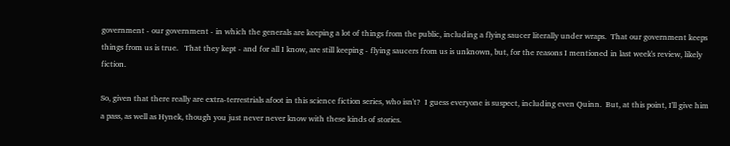government - our government - in which the generals are keeping a lot of things from the public, including a flying saucer literally under wraps.  That our government keeps things from us is true.   That they kept - and for all I know, are still keeping - flying saucers from us is unknown, but, for the reasons I mentioned in last week's review, likely fiction.

So, given that there really are extra-terrestrials afoot in this science fiction series, who isn't?  I guess everyone is suspect, including even Quinn.  But, at this point, I'll give him a pass, as well as Hynek, though you just never never know with these kinds of stories.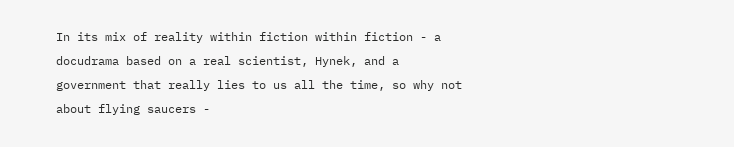In its mix of reality within fiction within fiction - a docudrama based on a real scientist, Hynek, and a government that really lies to us all the time, so why not about flying saucers -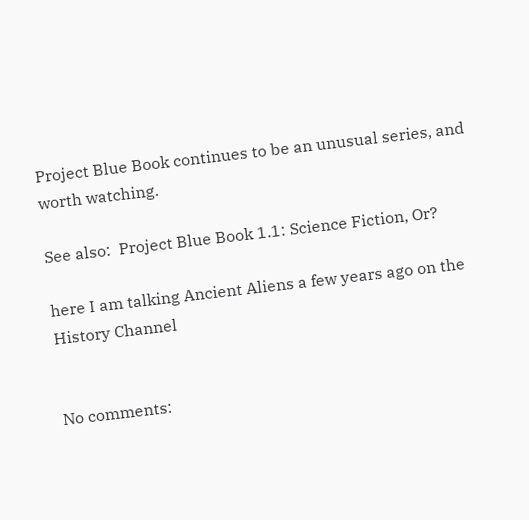Project Blue Book continues to be an unusual series, and worth watching.

See also:  Project Blue Book 1.1: Science Fiction, Or?

here I am talking Ancient Aliens a few years ago on the History Channel


No comments: